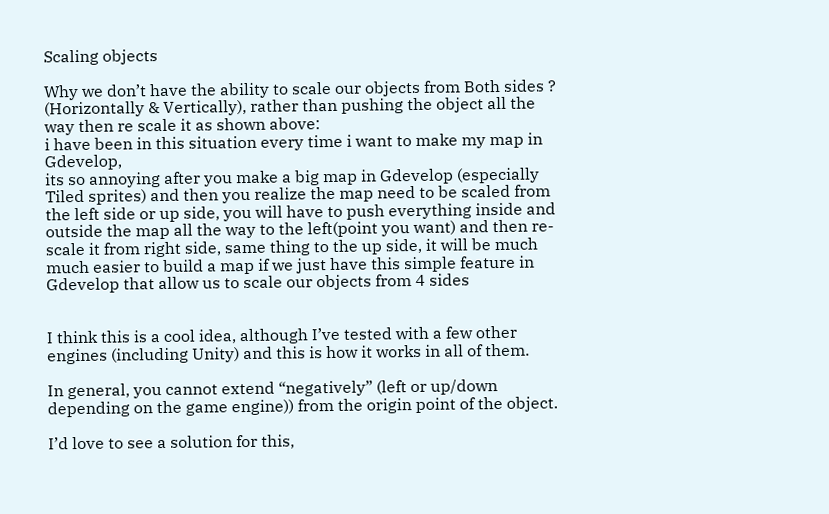Scaling objects

Why we don’t have the ability to scale our objects from Both sides ? (Horizontally & Vertically), rather than pushing the object all the way then re scale it as shown above:
i have been in this situation every time i want to make my map in Gdevelop,
its so annoying after you make a big map in Gdevelop (especially Tiled sprites) and then you realize the map need to be scaled from the left side or up side, you will have to push everything inside and outside the map all the way to the left(point you want) and then re-scale it from right side, same thing to the up side, it will be much much easier to build a map if we just have this simple feature in Gdevelop that allow us to scale our objects from 4 sides


I think this is a cool idea, although I’ve tested with a few other engines (including Unity) and this is how it works in all of them.

In general, you cannot extend “negatively” (left or up/down depending on the game engine)) from the origin point of the object.

I’d love to see a solution for this,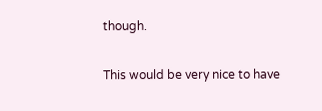though.

This would be very nice to have